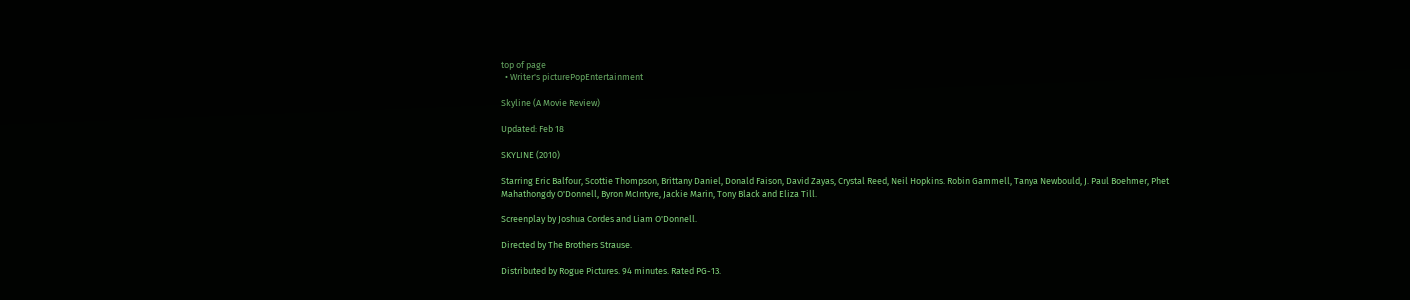top of page
  • Writer's picturePopEntertainment

Skyline (A Movie Review)

Updated: Feb 18

SKYLINE (2010)

Starring Eric Balfour, Scottie Thompson, Brittany Daniel, Donald Faison, David Zayas, Crystal Reed, Neil Hopkins. Robin Gammell, Tanya Newbould, J. Paul Boehmer, Phet Mahathongdy O'Donnell, Byron McIntyre, Jackie Marin, Tony Black and Eliza Till.

Screenplay by Joshua Cordes and Liam O'Donnell.

Directed by The Brothers Strause.

Distributed by Rogue Pictures. 94 minutes. Rated PG-13.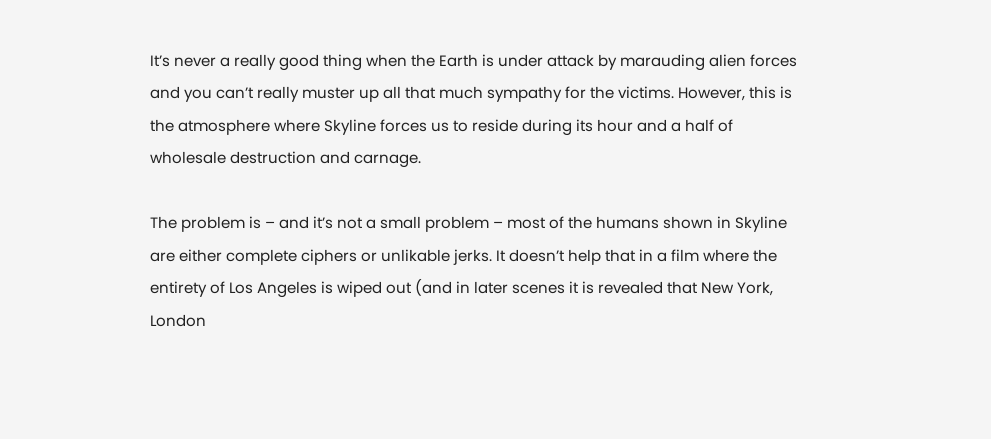It’s never a really good thing when the Earth is under attack by marauding alien forces and you can’t really muster up all that much sympathy for the victims. However, this is the atmosphere where Skyline forces us to reside during its hour and a half of wholesale destruction and carnage.

The problem is – and it’s not a small problem – most of the humans shown in Skyline are either complete ciphers or unlikable jerks. It doesn’t help that in a film where the entirety of Los Angeles is wiped out (and in later scenes it is revealed that New York, London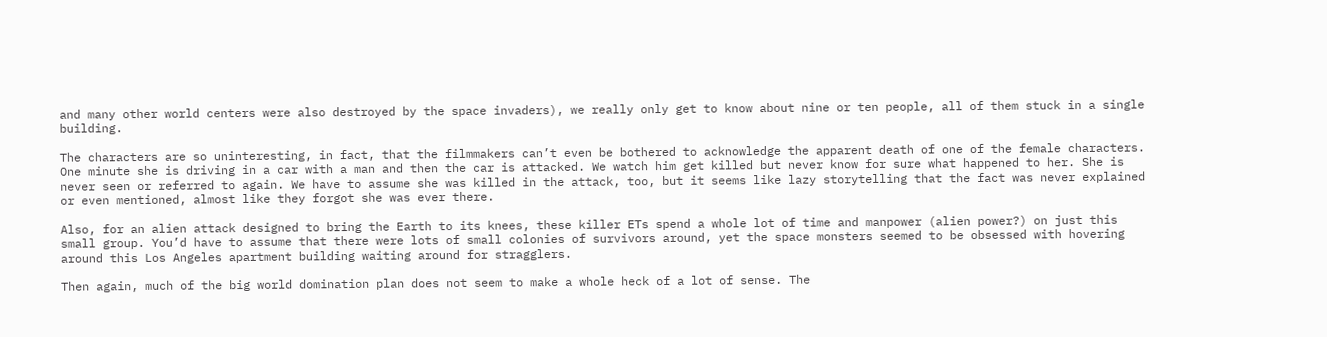and many other world centers were also destroyed by the space invaders), we really only get to know about nine or ten people, all of them stuck in a single building.

The characters are so uninteresting, in fact, that the filmmakers can’t even be bothered to acknowledge the apparent death of one of the female characters. One minute she is driving in a car with a man and then the car is attacked. We watch him get killed but never know for sure what happened to her. She is never seen or referred to again. We have to assume she was killed in the attack, too, but it seems like lazy storytelling that the fact was never explained or even mentioned, almost like they forgot she was ever there.

Also, for an alien attack designed to bring the Earth to its knees, these killer ETs spend a whole lot of time and manpower (alien power?) on just this small group. You’d have to assume that there were lots of small colonies of survivors around, yet the space monsters seemed to be obsessed with hovering around this Los Angeles apartment building waiting around for stragglers.

Then again, much of the big world domination plan does not seem to make a whole heck of a lot of sense. The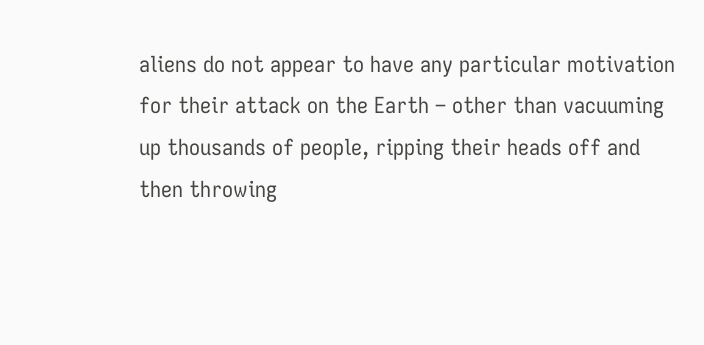aliens do not appear to have any particular motivation for their attack on the Earth – other than vacuuming up thousands of people, ripping their heads off and then throwing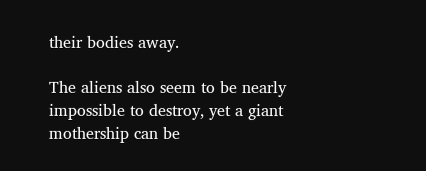their bodies away.

The aliens also seem to be nearly impossible to destroy, yet a giant mothership can be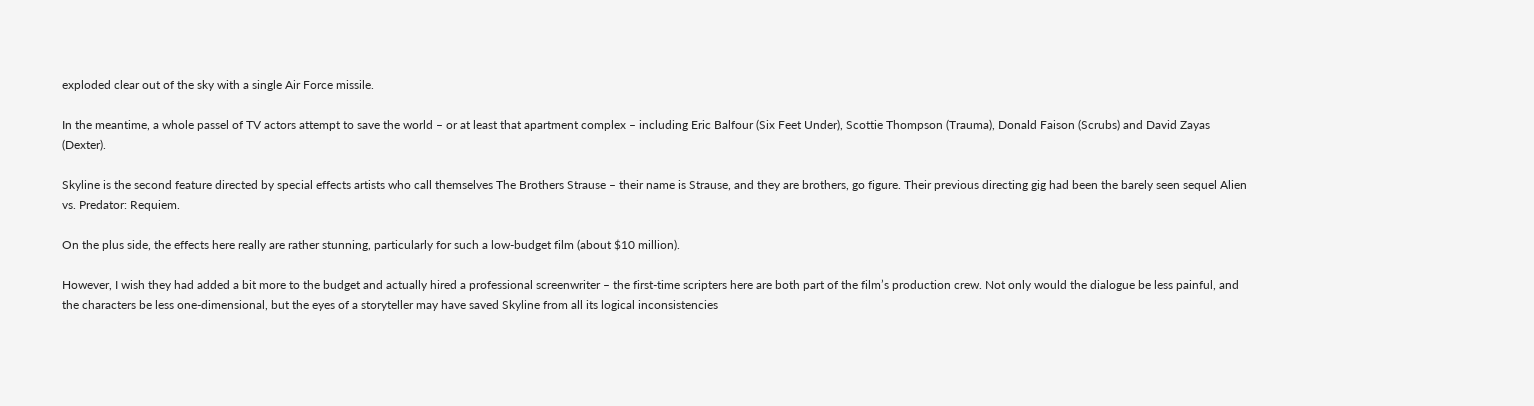exploded clear out of the sky with a single Air Force missile.

In the meantime, a whole passel of TV actors attempt to save the world – or at least that apartment complex – including Eric Balfour (Six Feet Under), Scottie Thompson (Trauma), Donald Faison (Scrubs) and David Zayas (Dexter).

Skyline is the second feature directed by special effects artists who call themselves The Brothers Strause – their name is Strause, and they are brothers, go figure. Their previous directing gig had been the barely seen sequel Alien vs. Predator: Requiem.

On the plus side, the effects here really are rather stunning, particularly for such a low-budget film (about $10 million).

However, I wish they had added a bit more to the budget and actually hired a professional screenwriter – the first-time scripters here are both part of the film’s production crew. Not only would the dialogue be less painful, and the characters be less one-dimensional, but the eyes of a storyteller may have saved Skyline from all its logical inconsistencies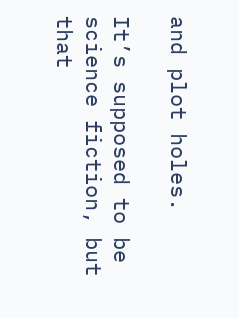and plot holes.

It’s supposed to be science fiction, but that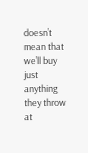doesn’t mean that we’ll buy just anything they throw at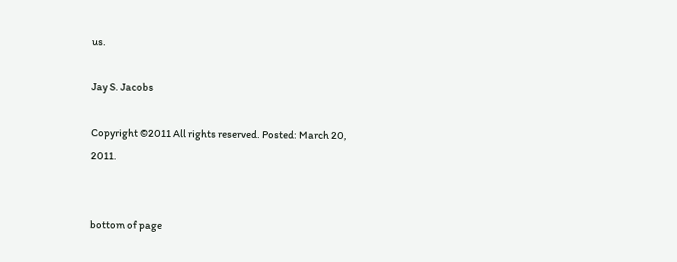us.

Jay S. Jacobs

Copyright ©2011 All rights reserved. Posted: March 20, 2011.


bottom of page